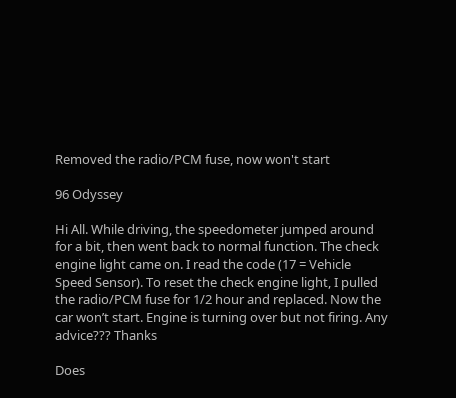Removed the radio/PCM fuse, now won't start

96 Odyssey

Hi All. While driving, the speedometer jumped around for a bit, then went back to normal function. The check engine light came on. I read the code (17 = Vehicle Speed Sensor). To reset the check engine light, I pulled the radio/PCM fuse for 1/2 hour and replaced. Now the car won’t start. Engine is turning over but not firing. Any advice??? Thanks

Does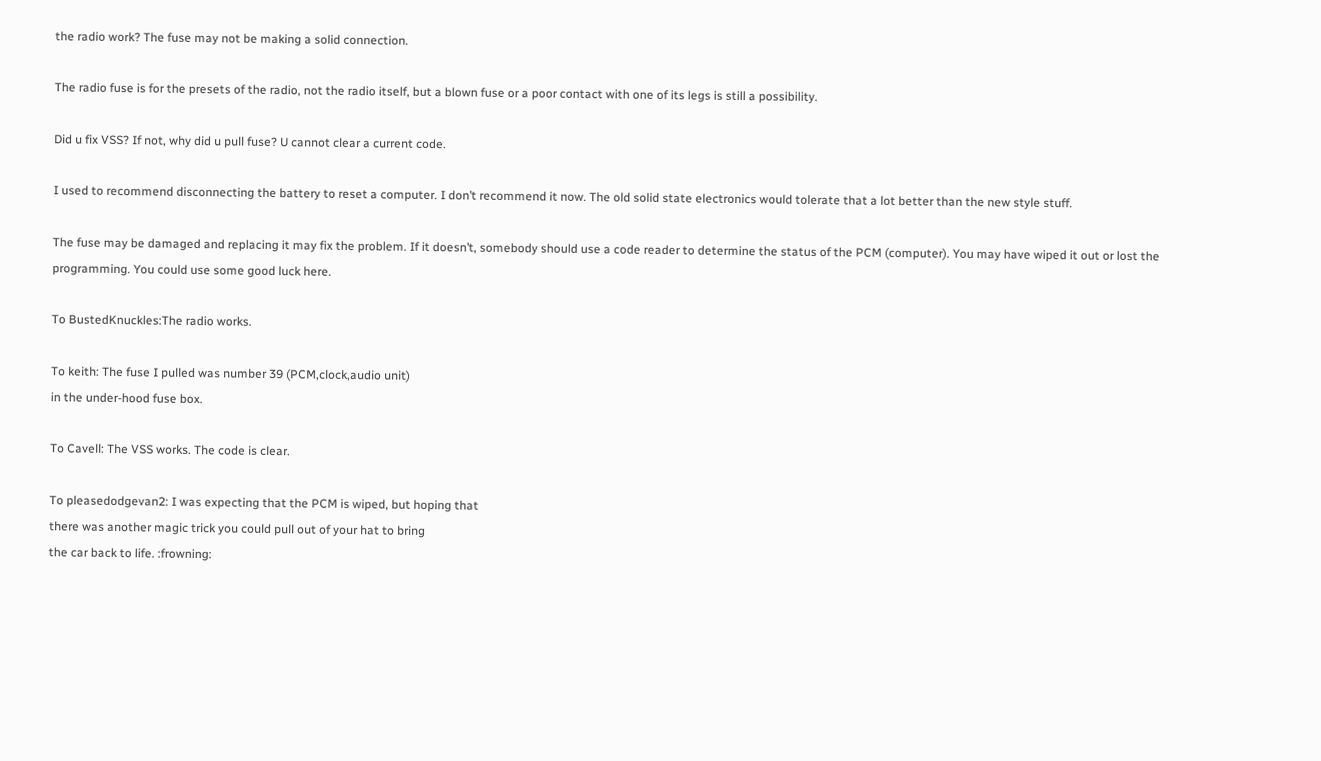the radio work? The fuse may not be making a solid connection.

The radio fuse is for the presets of the radio, not the radio itself, but a blown fuse or a poor contact with one of its legs is still a possibility.

Did u fix VSS? If not, why did u pull fuse? U cannot clear a current code.

I used to recommend disconnecting the battery to reset a computer. I don’t recommend it now. The old solid state electronics would tolerate that a lot better than the new style stuff.

The fuse may be damaged and replacing it may fix the problem. If it doesn’t, somebody should use a code reader to determine the status of the PCM (computer). You may have wiped it out or lost the programming. You could use some good luck here.

To BustedKnuckles:The radio works.

To keith: The fuse I pulled was number 39 (PCM,clock,audio unit)
in the under-hood fuse box.

To Cavell: The VSS works. The code is clear.

To pleasedodgevan2: I was expecting that the PCM is wiped, but hoping that
there was another magic trick you could pull out of your hat to bring
the car back to life. :frowning: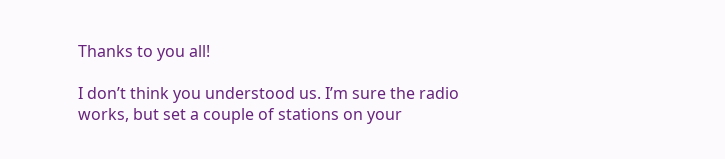Thanks to you all!

I don’t think you understood us. I’m sure the radio works, but set a couple of stations on your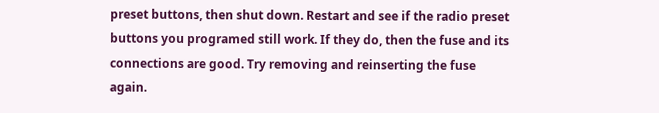preset buttons, then shut down. Restart and see if the radio preset buttons you programed still work. If they do, then the fuse and its connections are good. Try removing and reinserting the fuse again.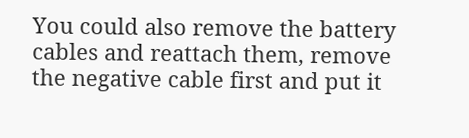You could also remove the battery cables and reattach them, remove the negative cable first and put it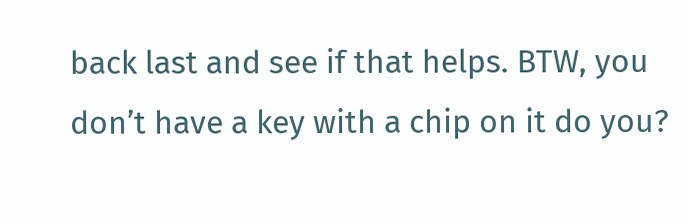back last and see if that helps. BTW, you don’t have a key with a chip on it do you?